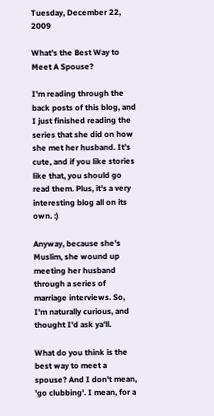Tuesday, December 22, 2009

What's the Best Way to Meet A Spouse?

I'm reading through the back posts of this blog, and I just finished reading the series that she did on how she met her husband. It's cute, and if you like stories like that, you should go read them. Plus, it's a very interesting blog all on its own. :)

Anyway, because she's Muslim, she wound up meeting her husband through a series of marriage interviews. So, I'm naturally curious, and thought I'd ask ya'll.

What do you think is the best way to meet a spouse? And I don't mean, 'go clubbing'. I mean, for a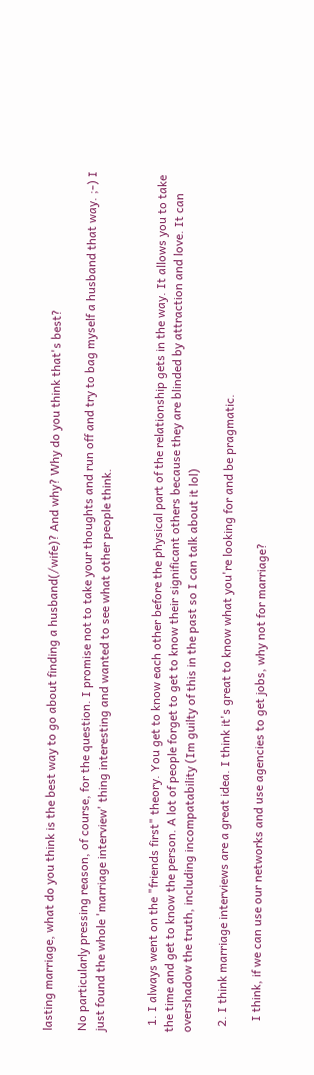lasting marriage, what do you think is the best way to go about finding a husband(/wife)? And why? Why do you think that's best?

No particularly pressing reason, of course, for the question. I promise not to take your thoughts and run off and try to bag myself a husband that way. ;-) I just found the whole 'marriage interview' thing interesting and wanted to see what other people think.


  1. I always went on the "friends first" theory. You get to know each other before the physical part of the relationship gets in the way. It allows you to take the time and get to know the person. A lot of people forget to get to know their significant others because they are blinded by attraction and love. It can overshadow the truth, including incompatability (Im guilty of this in the past so I can talk about it lol)

  2. I think marriage interviews are a great idea. I think it's great to know what you're looking for and be pragmatic.

    I think, if we can use our networks and use agencies to get jobs, why not for marriage?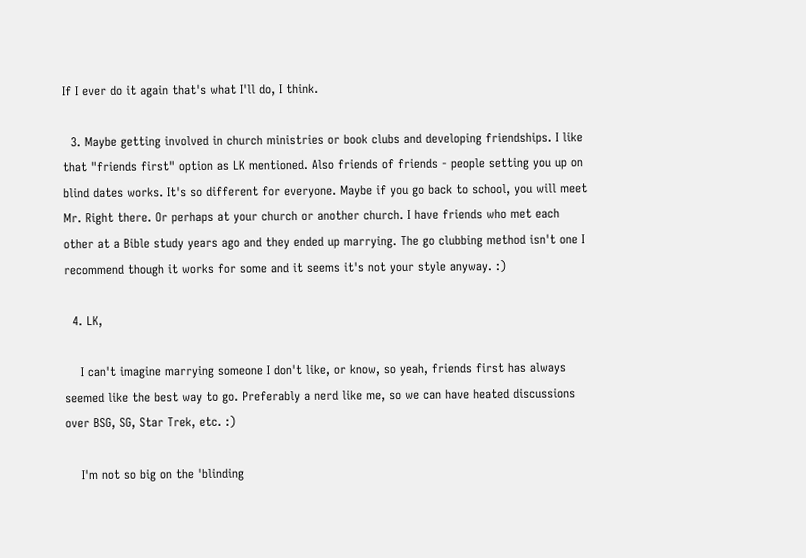If I ever do it again that's what I'll do, I think.

  3. Maybe getting involved in church ministries or book clubs and developing friendships. I like that "friends first" option as LK mentioned. Also friends of friends - people setting you up on blind dates works. It's so different for everyone. Maybe if you go back to school, you will meet Mr. Right there. Or perhaps at your church or another church. I have friends who met each other at a Bible study years ago and they ended up marrying. The go clubbing method isn't one I recommend though it works for some and it seems it's not your style anyway. :)

  4. LK,

    I can't imagine marrying someone I don't like, or know, so yeah, friends first has always seemed like the best way to go. Preferably a nerd like me, so we can have heated discussions over BSG, SG, Star Trek, etc. :)

    I'm not so big on the 'blinding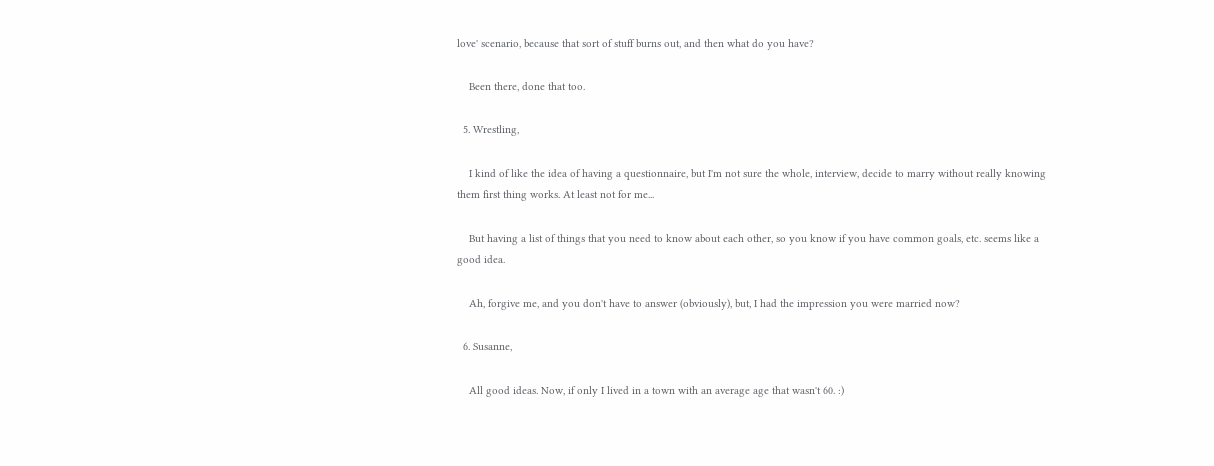love' scenario, because that sort of stuff burns out, and then what do you have?

    Been there, done that too.

  5. Wrestling,

    I kind of like the idea of having a questionnaire, but I'm not sure the whole, interview, decide to marry without really knowing them first thing works. At least not for me...

    But having a list of things that you need to know about each other, so you know if you have common goals, etc. seems like a good idea.

    Ah, forgive me, and you don't have to answer (obviously), but, I had the impression you were married now?

  6. Susanne,

    All good ideas. Now, if only I lived in a town with an average age that wasn't 60. :)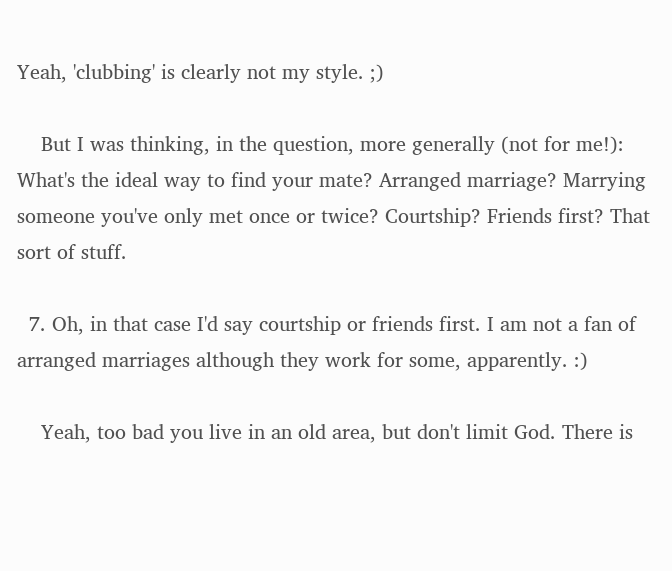Yeah, 'clubbing' is clearly not my style. ;)

    But I was thinking, in the question, more generally (not for me!): What's the ideal way to find your mate? Arranged marriage? Marrying someone you've only met once or twice? Courtship? Friends first? That sort of stuff.

  7. Oh, in that case I'd say courtship or friends first. I am not a fan of arranged marriages although they work for some, apparently. :)

    Yeah, too bad you live in an old area, but don't limit God. There is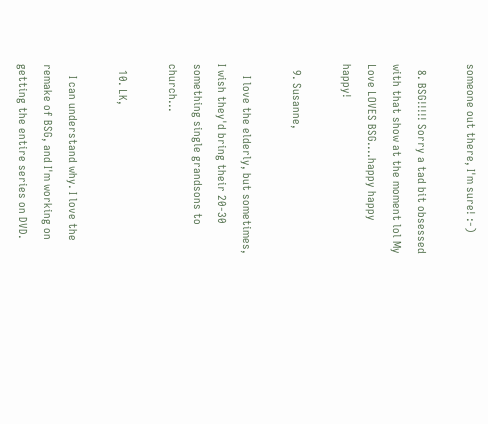someone out there, I'm sure! :-)

  8. BSG!!!!! Sorry a tad bit obsessed with that show at the moment lol My Love LOVES BSG....happy happy happy!

  9. Susanne,

    I love the elderly, but sometimes, I wish they'd bring their 20-30 something single grandsons to church...

  10. LK,

    I can understand why. I love the remake of BSG, and I'm working on getting the entire series on DVD.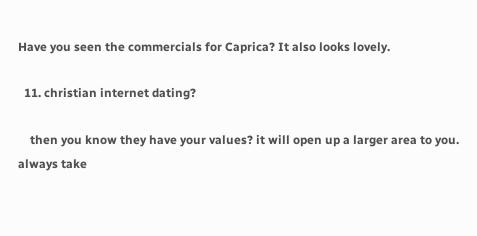Have you seen the commercials for Caprica? It also looks lovely.

  11. christian internet dating?

    then you know they have your values? it will open up a larger area to you. always take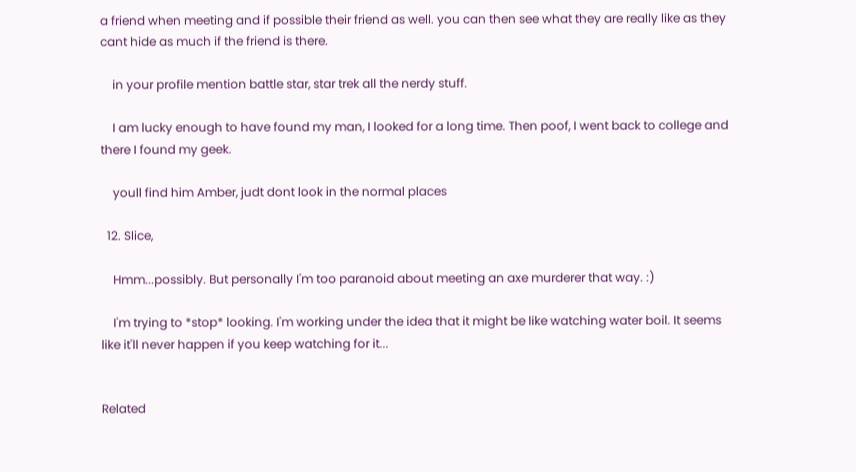a friend when meeting and if possible their friend as well. you can then see what they are really like as they cant hide as much if the friend is there.

    in your profile mention battle star, star trek all the nerdy stuff.

    I am lucky enough to have found my man, I looked for a long time. Then poof, I went back to college and there I found my geek.

    youll find him Amber, judt dont look in the normal places

  12. Slice,

    Hmm...possibly. But personally I'm too paranoid about meeting an axe murderer that way. :)

    I'm trying to *stop* looking. I'm working under the idea that it might be like watching water boil. It seems like it'll never happen if you keep watching for it...


Related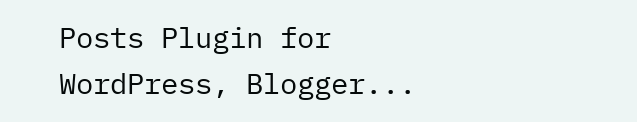Posts Plugin for WordPress, Blogger...